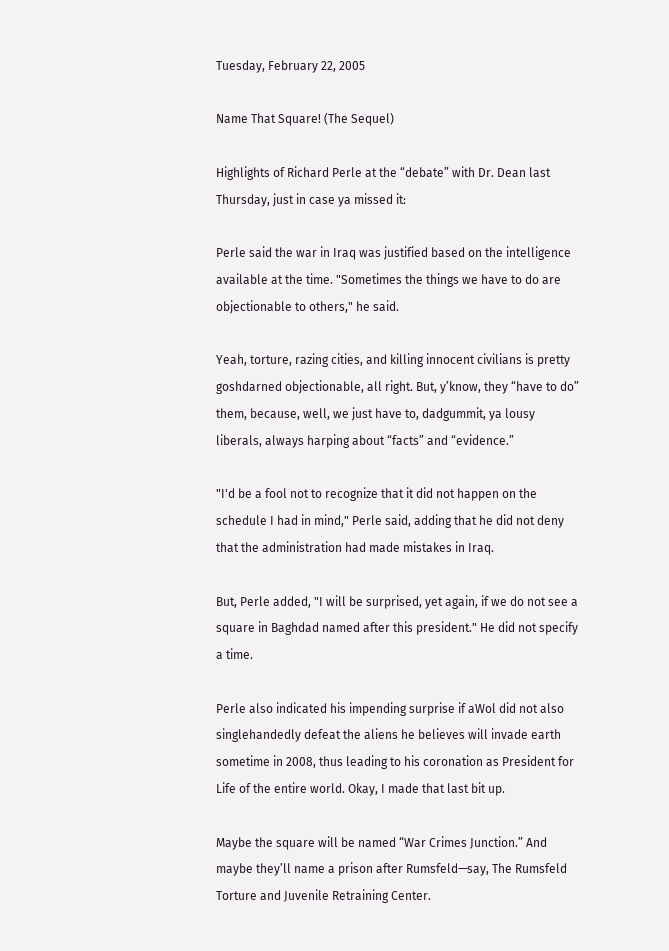Tuesday, February 22, 2005

Name That Square! (The Sequel)

Highlights of Richard Perle at the “debate” with Dr. Dean last Thursday, just in case ya missed it:

Perle said the war in Iraq was justified based on the intelligence available at the time. "Sometimes the things we have to do are objectionable to others," he said.

Yeah, torture, razing cities, and killing innocent civilians is pretty goshdarned objectionable, all right. But, y’know, they “have to do” them, because, well, we just have to, dadgummit, ya lousy liberals, always harping about “facts” and “evidence.”

"I'd be a fool not to recognize that it did not happen on the schedule I had in mind," Perle said, adding that he did not deny that the administration had made mistakes in Iraq.

But, Perle added, "I will be surprised, yet again, if we do not see a square in Baghdad named after this president." He did not specify a time.

Perle also indicated his impending surprise if aWol did not also singlehandedly defeat the aliens he believes will invade earth sometime in 2008, thus leading to his coronation as President for Life of the entire world. Okay, I made that last bit up.

Maybe the square will be named “War Crimes Junction.” And maybe they’ll name a prison after Rumsfeld—say, The Rumsfeld Torture and Juvenile Retraining Center.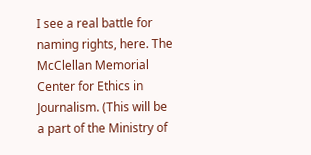I see a real battle for naming rights, here. The McClellan Memorial Center for Ethics in Journalism. (This will be a part of the Ministry of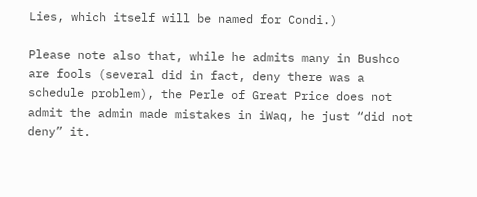Lies, which itself will be named for Condi.)

Please note also that, while he admits many in Bushco are fools (several did in fact, deny there was a schedule problem), the Perle of Great Price does not admit the admin made mistakes in iWaq, he just “did not deny” it.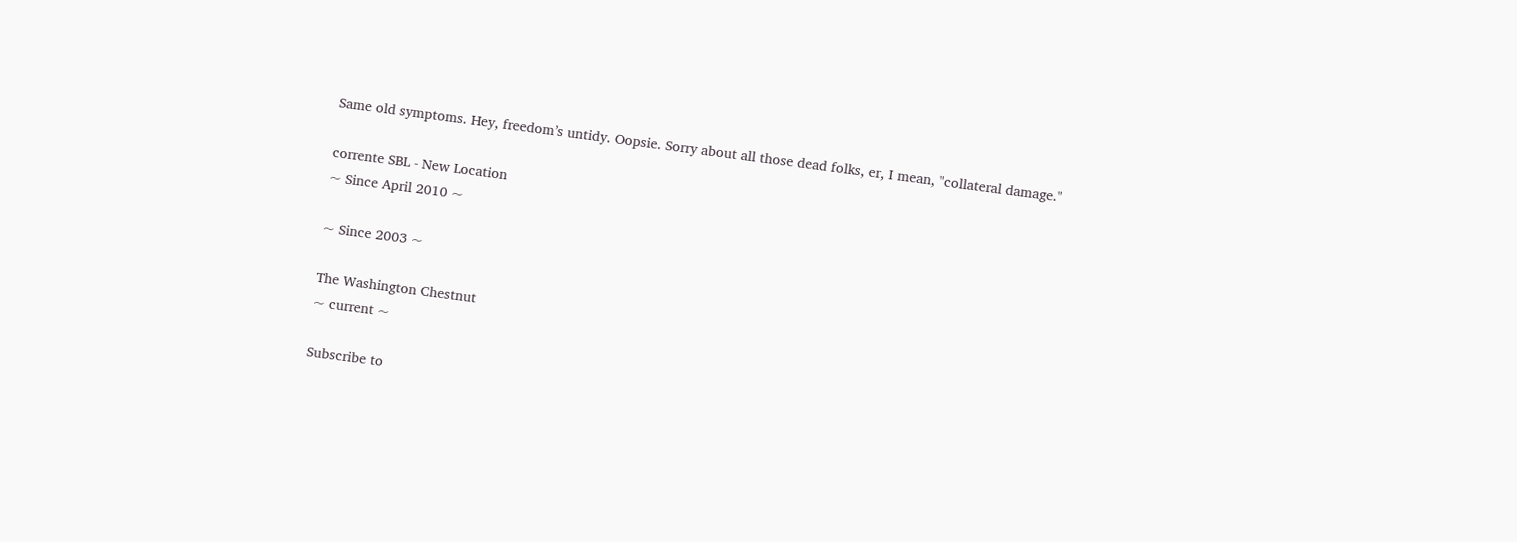Same old symptoms. Hey, freedom’s untidy. Oopsie. Sorry about all those dead folks, er, I mean, "collateral damage."

corrente SBL - New Location
~ Since April 2010 ~

~ Since 2003 ~

The Washington Chestnut
~ current ~

Subscribe to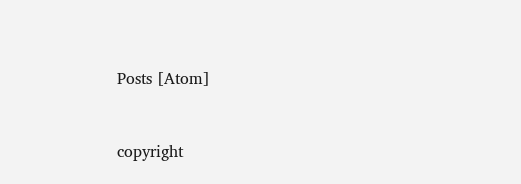Posts [Atom]


copyright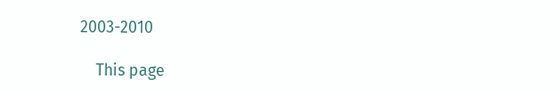2003-2010

    This page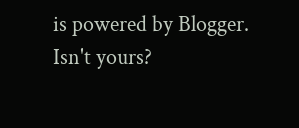is powered by Blogger. Isn't yours?